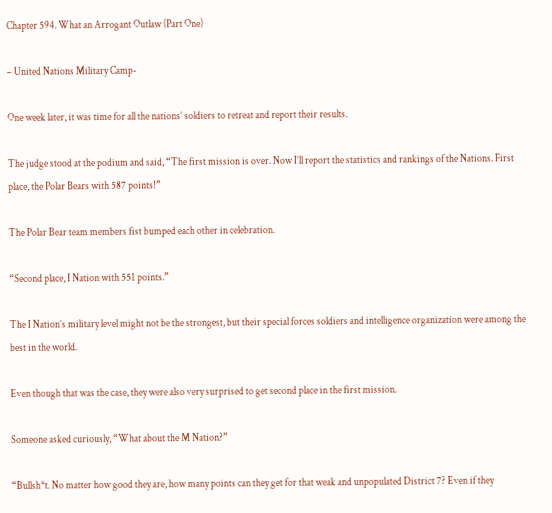Chapter 594. What an Arrogant Outlaw (Part One)

– United Nations Military Camp-

One week later, it was time for all the nations’ soldiers to retreat and report their results.

The judge stood at the podium and said, “The first mission is over. Now I’ll report the statistics and rankings of the Nations. First place, the Polar Bears with 587 points!”

The Polar Bear team members fist bumped each other in celebration.

“Second place, I Nation with 551 points.”

The I Nation’s military level might not be the strongest, but their special forces soldiers and intelligence organization were among the best in the world.

Even though that was the case, they were also very surprised to get second place in the first mission.

Someone asked curiously, “What about the M Nation?”

“Bullsh*t. No matter how good they are, how many points can they get for that weak and unpopulated District 7? Even if they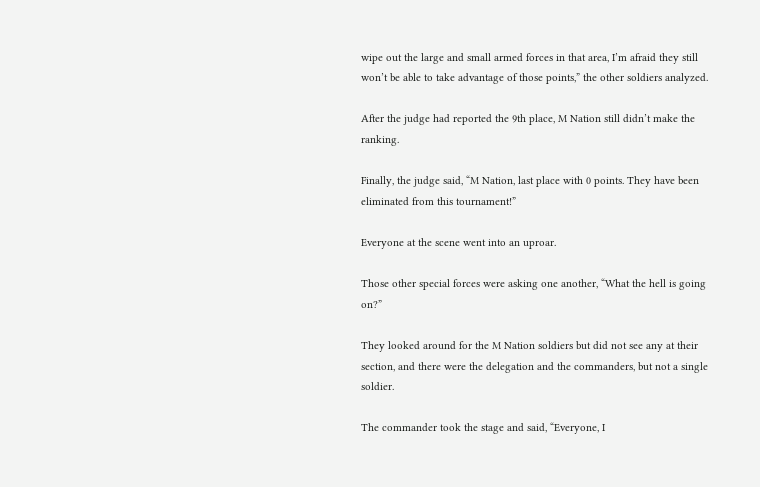wipe out the large and small armed forces in that area, I’m afraid they still won’t be able to take advantage of those points,” the other soldiers analyzed.

After the judge had reported the 9th place, M Nation still didn’t make the ranking.

Finally, the judge said, “M Nation, last place with 0 points. They have been eliminated from this tournament!”

Everyone at the scene went into an uproar.

Those other special forces were asking one another, “What the hell is going on?”

They looked around for the M Nation soldiers but did not see any at their section, and there were the delegation and the commanders, but not a single soldier.

The commander took the stage and said, “Everyone, I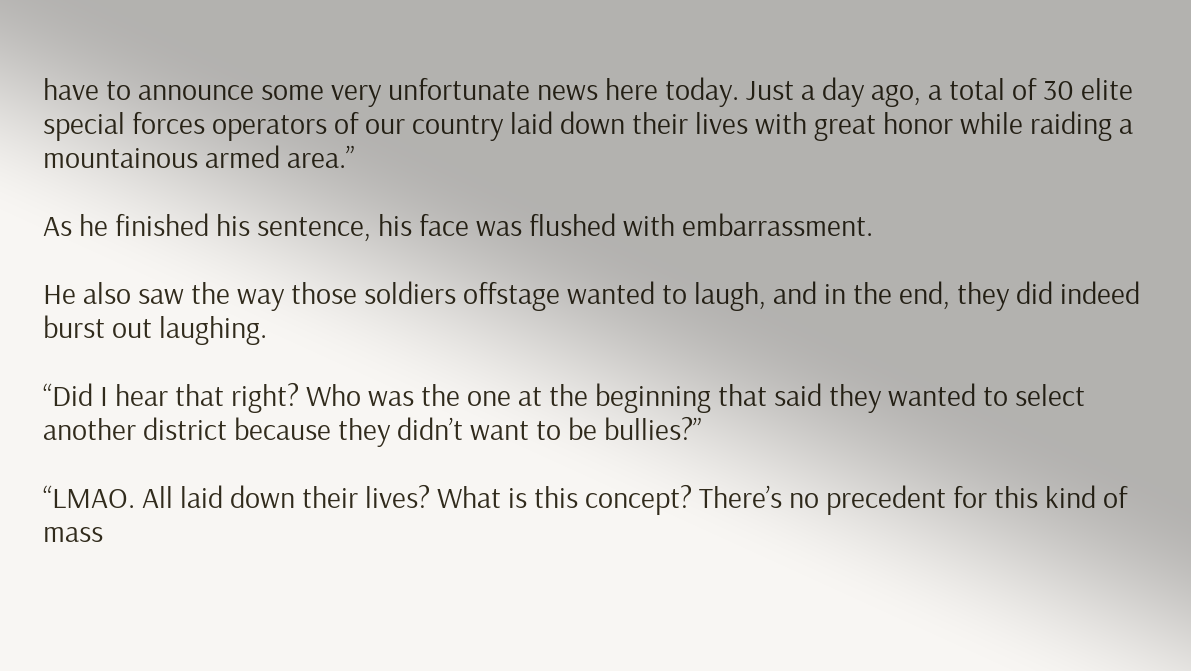have to announce some very unfortunate news here today. Just a day ago, a total of 30 elite special forces operators of our country laid down their lives with great honor while raiding a mountainous armed area.”

As he finished his sentence, his face was flushed with embarrassment.

He also saw the way those soldiers offstage wanted to laugh, and in the end, they did indeed burst out laughing.

“Did I hear that right? Who was the one at the beginning that said they wanted to select another district because they didn’t want to be bullies?”

“LMAO. All laid down their lives? What is this concept? There’s no precedent for this kind of mass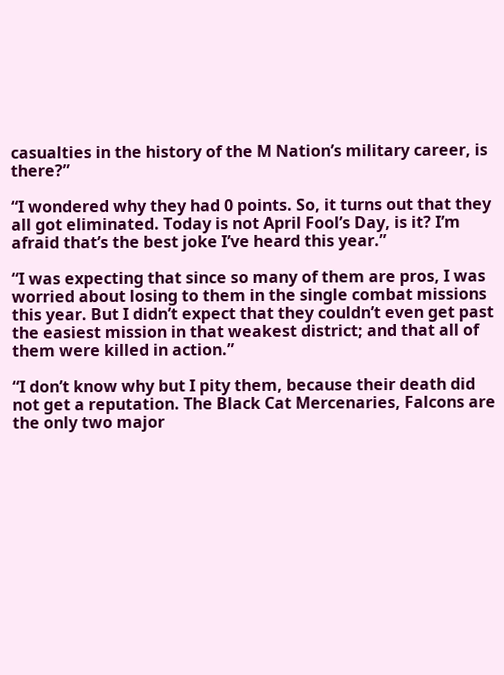casualties in the history of the M Nation’s military career, is there?”

“I wondered why they had 0 points. So, it turns out that they all got eliminated. Today is not April Fool’s Day, is it? I’m afraid that’s the best joke I’ve heard this year.”

“I was expecting that since so many of them are pros, I was worried about losing to them in the single combat missions this year. But I didn’t expect that they couldn’t even get past the easiest mission in that weakest district; and that all of them were killed in action.”

“I don’t know why but I pity them, because their death did not get a reputation. The Black Cat Mercenaries, Falcons are the only two major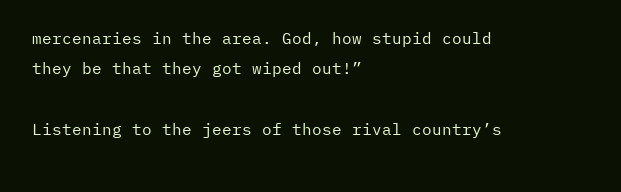mercenaries in the area. God, how stupid could they be that they got wiped out!”

Listening to the jeers of those rival country’s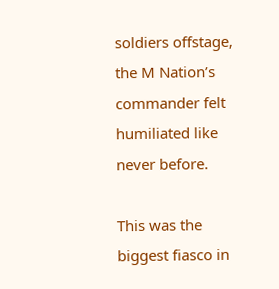soldiers offstage, the M Nation’s commander felt humiliated like never before.

This was the biggest fiasco in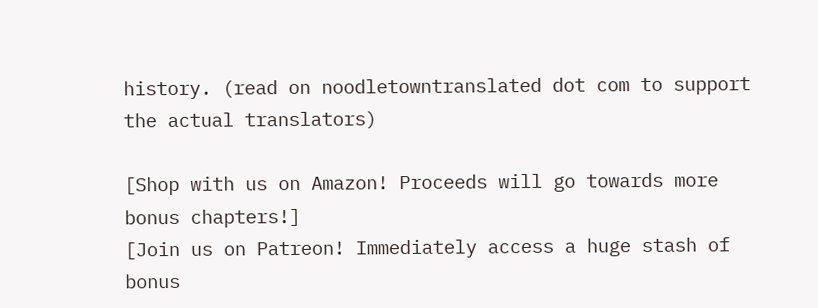history. (read on noodletowntranslated dot com to support the actual translators)

[Shop with us on Amazon! Proceeds will go towards more bonus chapters!]
[Join us on Patreon! Immediately access a huge stash of bonus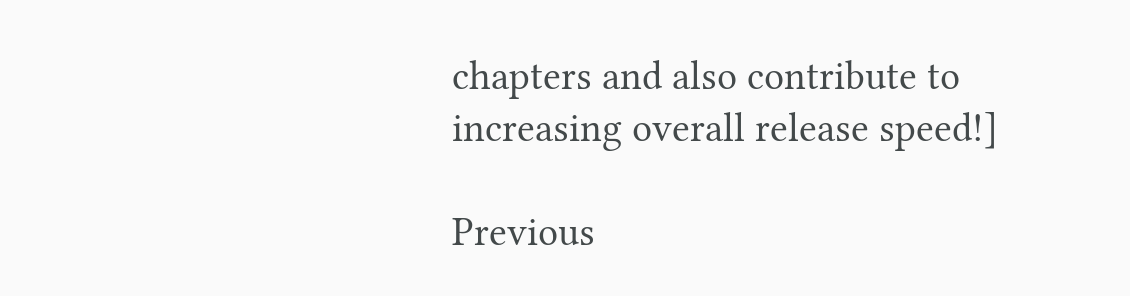chapters and also contribute to increasing overall release speed!]

Previous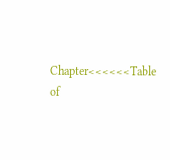Chapter<<<<<<Table of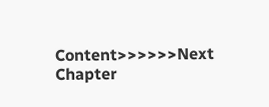Content>>>>>>Next Chapter